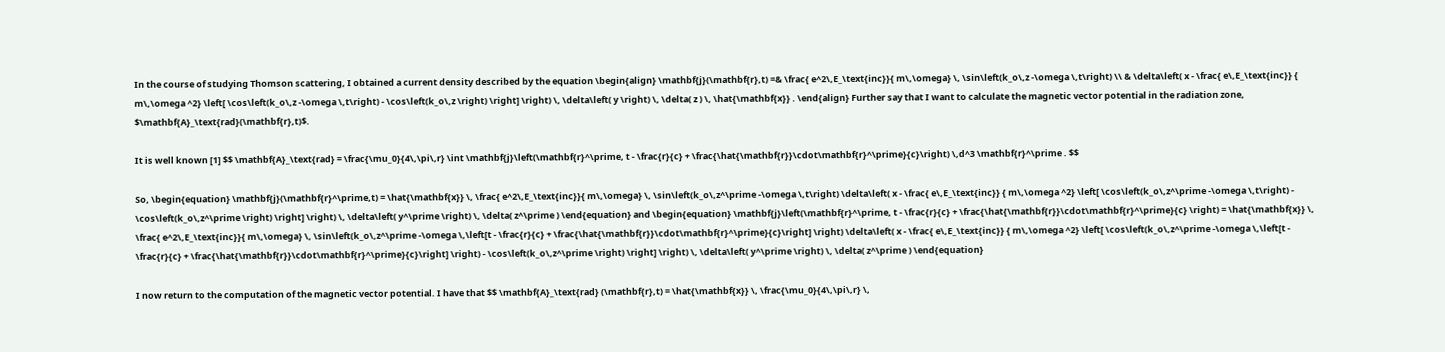In the course of studying Thomson scattering, I obtained a current density described by the equation \begin{align} \mathbf{j}(\mathbf{r},t) =& \frac{ e^2\,E_\text{inc}}{ m\,\omega} \, \sin\left(k_o\,z -\omega \,t\right) \\ & \delta\left( x - \frac{ e\,E_\text{inc}} { m\,\omega ^2} \left[ \cos\left(k_o\,z -\omega \,t\right) - \cos\left(k_o\,z \right) \right] \right) \, \delta\left( y \right) \, \delta( z ) \, \hat{\mathbf{x}} . \end{align} Further say that I want to calculate the magnetic vector potential in the radiation zone, $\mathbf{A}_\text{rad}(\mathbf{r},t)$.

It is well known [1] $$ \mathbf{A}_\text{rad} = \frac{\mu_0}{4\,\pi\,r} \int \mathbf{j}\left(\mathbf{r}^\prime, t - \frac{r}{c} + \frac{\hat{\mathbf{r}}\cdot\mathbf{r}^\prime}{c}\right) \,d^3 \mathbf{r}^\prime . $$

So, \begin{equation} \mathbf{j}(\mathbf{r}^\prime,t) = \hat{\mathbf{x}} \, \frac{ e^2\,E_\text{inc}}{ m\,\omega} \, \sin\left(k_o\,z^\prime -\omega \,t\right) \delta\left( x - \frac{ e\,E_\text{inc}} { m\,\omega ^2} \left[ \cos\left(k_o\,z^\prime -\omega \,t\right) - \cos\left(k_o\,z^\prime \right) \right] \right) \, \delta\left( y^\prime \right) \, \delta( z^\prime ) \end{equation} and \begin{equation} \mathbf{j}\left(\mathbf{r}^\prime, t - \frac{r}{c} + \frac{\hat{\mathbf{r}}\cdot\mathbf{r}^\prime}{c} \right) = \hat{\mathbf{x}} \, \frac{ e^2\,E_\text{inc}}{ m\,\omega} \, \sin\left(k_o\,z^\prime -\omega \,\left[t - \frac{r}{c} + \frac{\hat{\mathbf{r}}\cdot\mathbf{r}^\prime}{c}\right] \right) \delta\left( x - \frac{ e\,E_\text{inc}} { m\,\omega ^2} \left[ \cos\left(k_o\,z^\prime -\omega \,\left[t - \frac{r}{c} + \frac{\hat{\mathbf{r}}\cdot\mathbf{r}^\prime}{c}\right] \right) - \cos\left(k_o\,z^\prime \right) \right] \right) \, \delta\left( y^\prime \right) \, \delta( z^\prime ) \end{equation}

I now return to the computation of the magnetic vector potential. I have that $$ \mathbf{A}_\text{rad} (\mathbf{r},t) = \hat{\mathbf{x}} \, \frac{\mu_0}{4\,\pi\,r} \,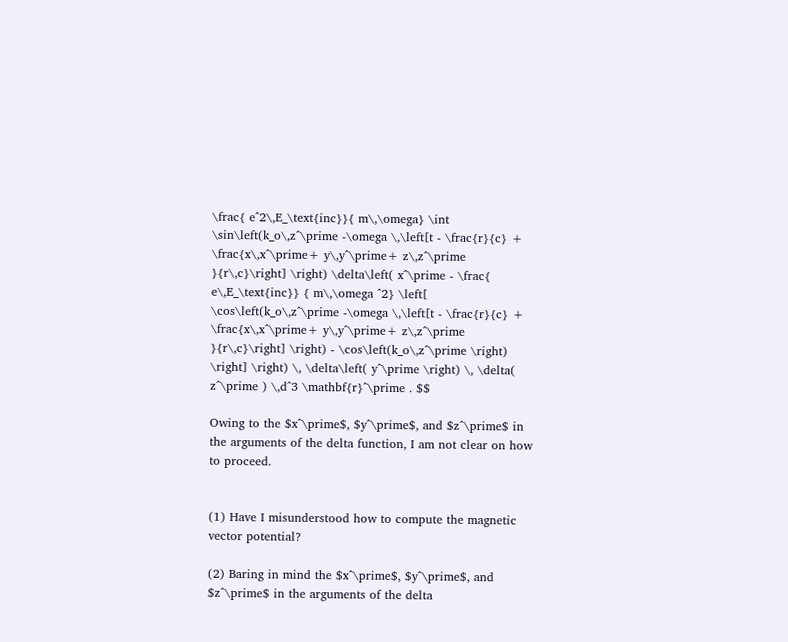\frac{ e^2\,E_\text{inc}}{ m\,\omega} \int \sin\left(k_o\,z^\prime -\omega \,\left[t - \frac{r}{c} + \frac{x\,x^\prime+ y\,y^\prime+ z\,z^\prime }{r\,c}\right] \right) \delta\left( x^\prime - \frac{ e\,E_\text{inc}} { m\,\omega ^2} \left[ \cos\left(k_o\,z^\prime -\omega \,\left[t - \frac{r}{c} + \frac{x\,x^\prime+ y\,y^\prime+ z\,z^\prime }{r\,c}\right] \right) - \cos\left(k_o\,z^\prime \right) \right] \right) \, \delta\left( y^\prime \right) \, \delta( z^\prime ) \,d^3 \mathbf{r}^\prime . $$

Owing to the $x^\prime$, $y^\prime$, and $z^\prime$ in the arguments of the delta function, I am not clear on how to proceed.


(1) Have I misunderstood how to compute the magnetic vector potential?

(2) Baring in mind the $x^\prime$, $y^\prime$, and $z^\prime$ in the arguments of the delta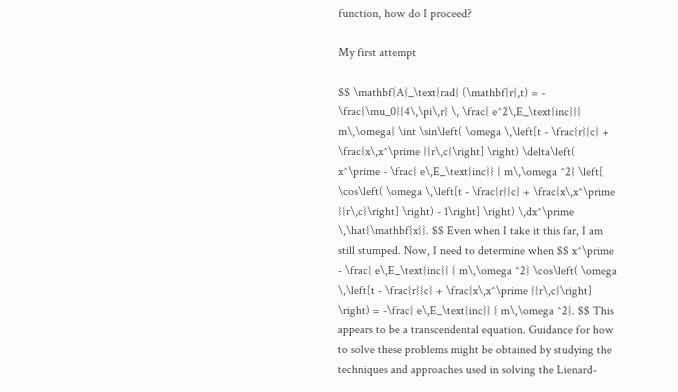function, how do I proceed?

My first attempt

$$ \mathbf{A}_\text{rad} (\mathbf{r},t) = - \frac{\mu_0}{4\,\pi\,r} \, \frac{ e^2\,E_\text{inc}}{ m\,\omega} \int \sin\left( \omega \,\left[t - \frac{r}{c} + \frac{x\,x^\prime }{r\,c}\right] \right) \delta\left( x^\prime - \frac{ e\,E_\text{inc}} { m\,\omega ^2} \left[ \cos\left( \omega \,\left[t - \frac{r}{c} + \frac{x\,x^\prime }{r\,c}\right] \right) - 1\right] \right) \,dx^\prime \,\hat{\mathbf{x}}. $$ Even when I take it this far, I am still stumped. Now, I need to determine when $$ x^\prime - \frac{ e\,E_\text{inc}} { m\,\omega ^2} \cos\left( \omega \,\left[t - \frac{r}{c} + \frac{x\,x^\prime }{r\,c}\right] \right) = -\frac{ e\,E_\text{inc}} { m\,\omega ^2}. $$ This appears to be a transcendental equation. Guidance for how to solve these problems might be obtained by studying the techniques and approaches used in solving the Lienard-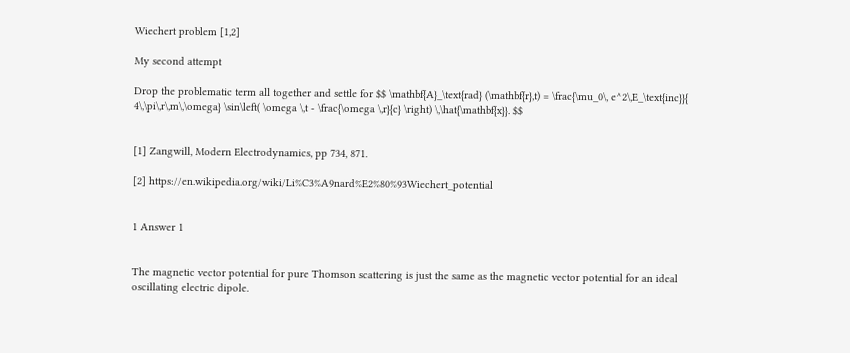Wiechert problem [1,2]

My second attempt

Drop the problematic term all together and settle for $$ \mathbf{A}_\text{rad} (\mathbf{r},t) = \frac{\mu_0\, e^2\,E_\text{inc}}{ 4\,\pi\,r\,m\,\omega} \sin\left( \omega \,t - \frac{\omega \,r}{c} \right) \,\hat{\mathbf{x}}. $$


[1] Zangwill, Modern Electrodynamics, pp 734, 871.

[2] https://en.wikipedia.org/wiki/Li%C3%A9nard%E2%80%93Wiechert_potential


1 Answer 1


The magnetic vector potential for pure Thomson scattering is just the same as the magnetic vector potential for an ideal oscillating electric dipole.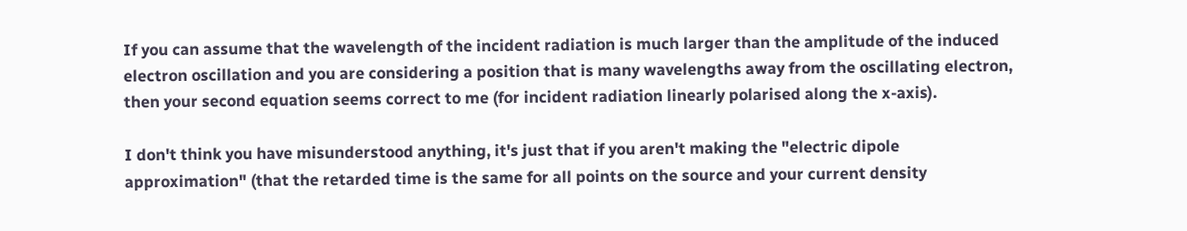If you can assume that the wavelength of the incident radiation is much larger than the amplitude of the induced electron oscillation and you are considering a position that is many wavelengths away from the oscillating electron, then your second equation seems correct to me (for incident radiation linearly polarised along the x-axis).

I don't think you have misunderstood anything, it's just that if you aren't making the "electric dipole approximation" (that the retarded time is the same for all points on the source and your current density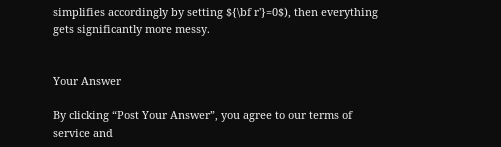simplifies accordingly by setting ${\bf r'}=0$), then everything gets significantly more messy.


Your Answer

By clicking “Post Your Answer”, you agree to our terms of service and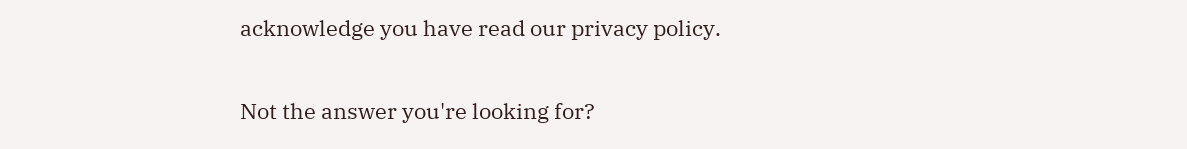acknowledge you have read our privacy policy.

Not the answer you're looking for?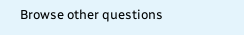Browse other questions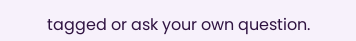tagged or ask your own question.